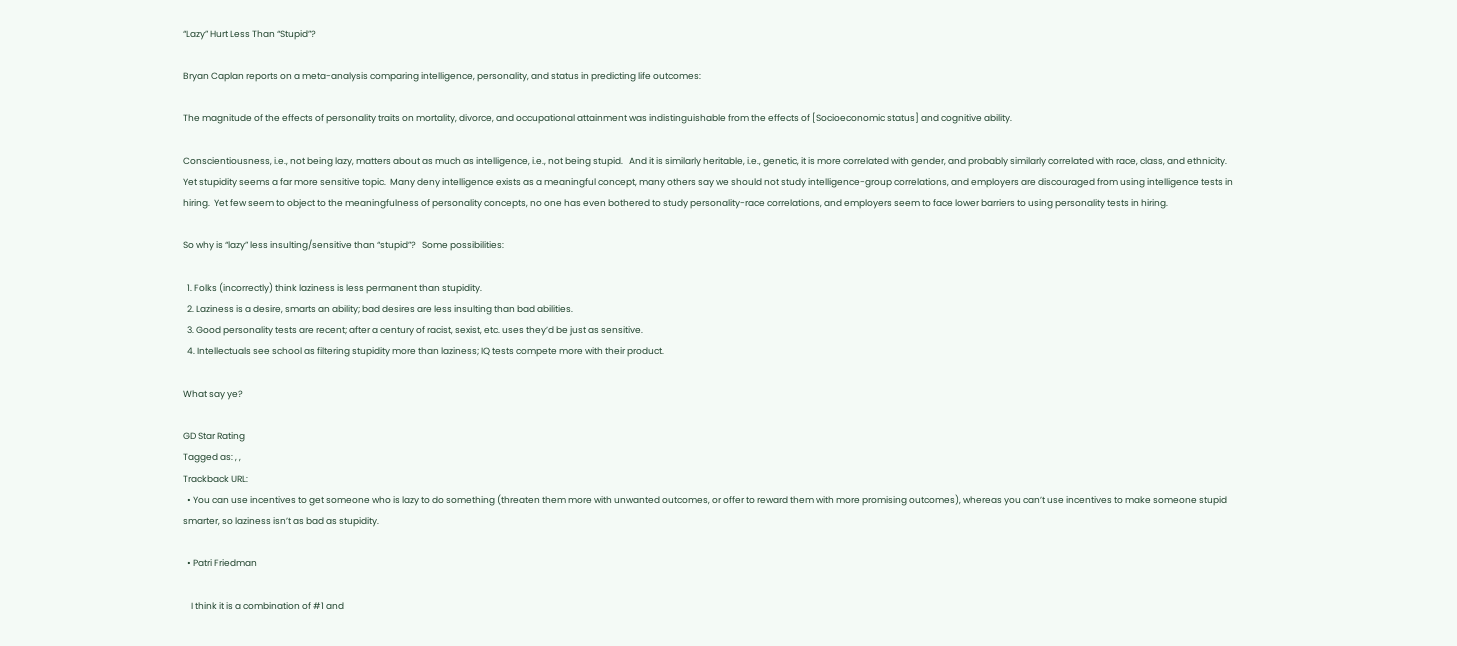“Lazy” Hurt Less Than “Stupid”?

Bryan Caplan reports on a meta-analysis comparing intelligence, personality, and status in predicting life outcomes:

The magnitude of the effects of personality traits on mortality, divorce, and occupational attainment was indistinguishable from the effects of [Socioeconomic status] and cognitive ability.

Conscientiousness, i.e., not being lazy, matters about as much as intelligence, i.e., not being stupid.   And it is similarly heritable, i.e., genetic, it is more correlated with gender, and probably similarly correlated with race, class, and ethnicity.  Yet stupidity seems a far more sensitive topic.  Many deny intelligence exists as a meaningful concept, many others say we should not study intelligence-group correlations, and employers are discouraged from using intelligence tests in hiring.  Yet few seem to object to the meaningfulness of personality concepts, no one has even bothered to study personality-race correlations, and employers seem to face lower barriers to using personality tests in hiring.

So why is “lazy” less insulting/sensitive than “stupid”?   Some possibilities:

  1. Folks (incorrectly) think laziness is less permanent than stupidity.
  2. Laziness is a desire, smarts an ability; bad desires are less insulting than bad abilities.
  3. Good personality tests are recent; after a century of racist, sexist, etc. uses they’d be just as sensitive.
  4. Intellectuals see school as filtering stupidity more than laziness; IQ tests compete more with their product.

What say ye?

GD Star Rating
Tagged as: , ,
Trackback URL:
  • You can use incentives to get someone who is lazy to do something (threaten them more with unwanted outcomes, or offer to reward them with more promising outcomes), whereas you can’t use incentives to make someone stupid smarter, so laziness isn’t as bad as stupidity.

  • Patri Friedman

    I think it is a combination of #1 and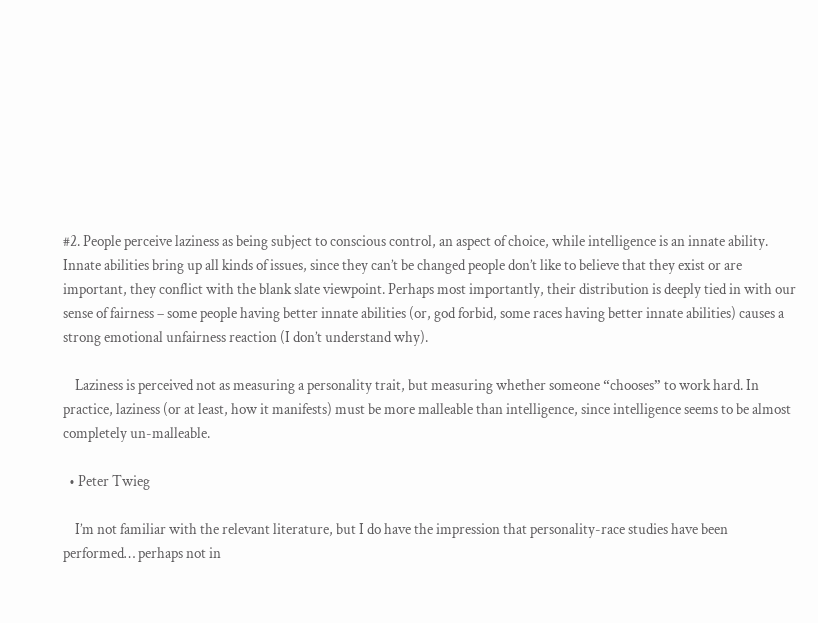#2. People perceive laziness as being subject to conscious control, an aspect of choice, while intelligence is an innate ability. Innate abilities bring up all kinds of issues, since they can’t be changed people don’t like to believe that they exist or are important, they conflict with the blank slate viewpoint. Perhaps most importantly, their distribution is deeply tied in with our sense of fairness – some people having better innate abilities (or, god forbid, some races having better innate abilities) causes a strong emotional unfairness reaction (I don’t understand why).

    Laziness is perceived not as measuring a personality trait, but measuring whether someone “chooses” to work hard. In practice, laziness (or at least, how it manifests) must be more malleable than intelligence, since intelligence seems to be almost completely un-malleable.

  • Peter Twieg

    I’m not familiar with the relevant literature, but I do have the impression that personality-race studies have been performed… perhaps not in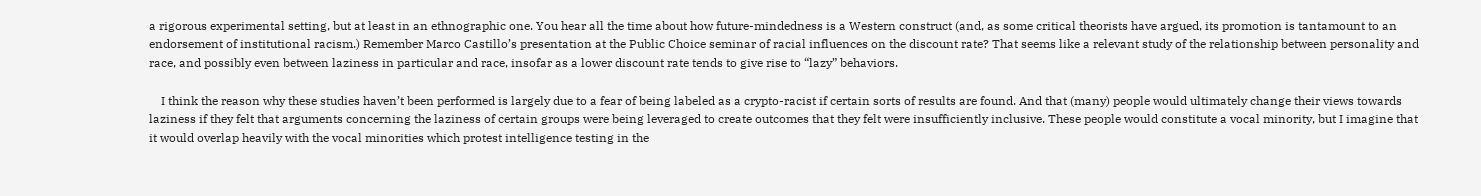a rigorous experimental setting, but at least in an ethnographic one. You hear all the time about how future-mindedness is a Western construct (and, as some critical theorists have argued, its promotion is tantamount to an endorsement of institutional racism.) Remember Marco Castillo’s presentation at the Public Choice seminar of racial influences on the discount rate? That seems like a relevant study of the relationship between personality and race, and possibly even between laziness in particular and race, insofar as a lower discount rate tends to give rise to “lazy” behaviors.

    I think the reason why these studies haven’t been performed is largely due to a fear of being labeled as a crypto-racist if certain sorts of results are found. And that (many) people would ultimately change their views towards laziness if they felt that arguments concerning the laziness of certain groups were being leveraged to create outcomes that they felt were insufficiently inclusive. These people would constitute a vocal minority, but I imagine that it would overlap heavily with the vocal minorities which protest intelligence testing in the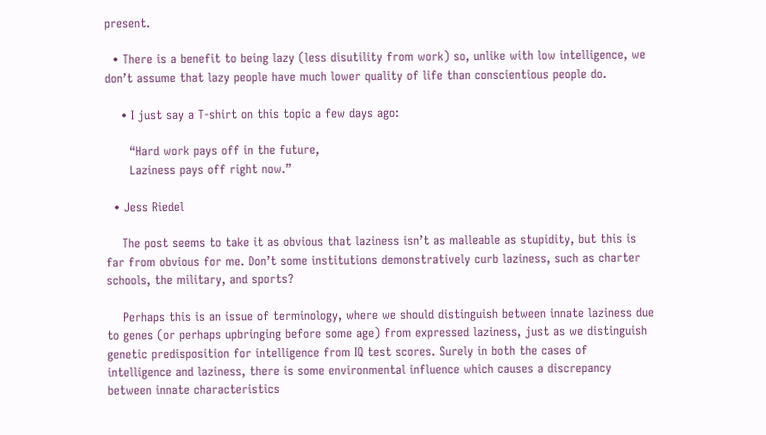present.

  • There is a benefit to being lazy (less disutility from work) so, unlike with low intelligence, we don’t assume that lazy people have much lower quality of life than conscientious people do.

    • I just say a T-shirt on this topic a few days ago:

      “Hard work pays off in the future,
      Laziness pays off right now.”

  • Jess Riedel

    The post seems to take it as obvious that laziness isn’t as malleable as stupidity, but this is far from obvious for me. Don’t some institutions demonstratively curb laziness, such as charter schools, the military, and sports?

    Perhaps this is an issue of terminology, where we should distinguish between innate laziness due to genes (or perhaps upbringing before some age) from expressed laziness, just as we distinguish genetic predisposition for intelligence from IQ test scores. Surely in both the cases of intelligence and laziness, there is some environmental influence which causes a discrepancy between innate characteristics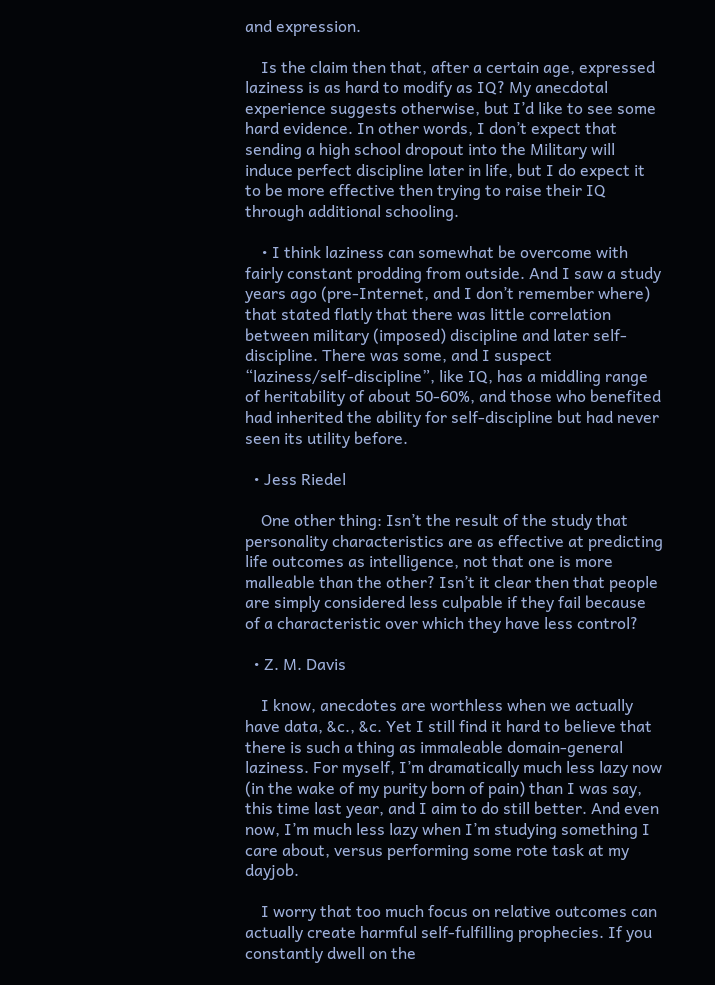and expression.

    Is the claim then that, after a certain age, expressed laziness is as hard to modify as IQ? My anecdotal experience suggests otherwise, but I’d like to see some hard evidence. In other words, I don’t expect that sending a high school dropout into the Military will induce perfect discipline later in life, but I do expect it to be more effective then trying to raise their IQ through additional schooling.

    • I think laziness can somewhat be overcome with fairly constant prodding from outside. And I saw a study years ago (pre-Internet, and I don’t remember where) that stated flatly that there was little correlation between military (imposed) discipline and later self-discipline. There was some, and I suspect “laziness/self-discipline”, like IQ, has a middling range of heritability of about 50-60%, and those who benefited had inherited the ability for self-discipline but had never seen its utility before.

  • Jess Riedel

    One other thing: Isn’t the result of the study that personality characteristics are as effective at predicting life outcomes as intelligence, not that one is more malleable than the other? Isn’t it clear then that people are simply considered less culpable if they fail because of a characteristic over which they have less control?

  • Z. M. Davis

    I know, anecdotes are worthless when we actually have data, &c., &c. Yet I still find it hard to believe that there is such a thing as immaleable domain-general laziness. For myself, I’m dramatically much less lazy now (in the wake of my purity born of pain) than I was say, this time last year, and I aim to do still better. And even now, I’m much less lazy when I’m studying something I care about, versus performing some rote task at my dayjob.

    I worry that too much focus on relative outcomes can actually create harmful self-fulfilling prophecies. If you constantly dwell on the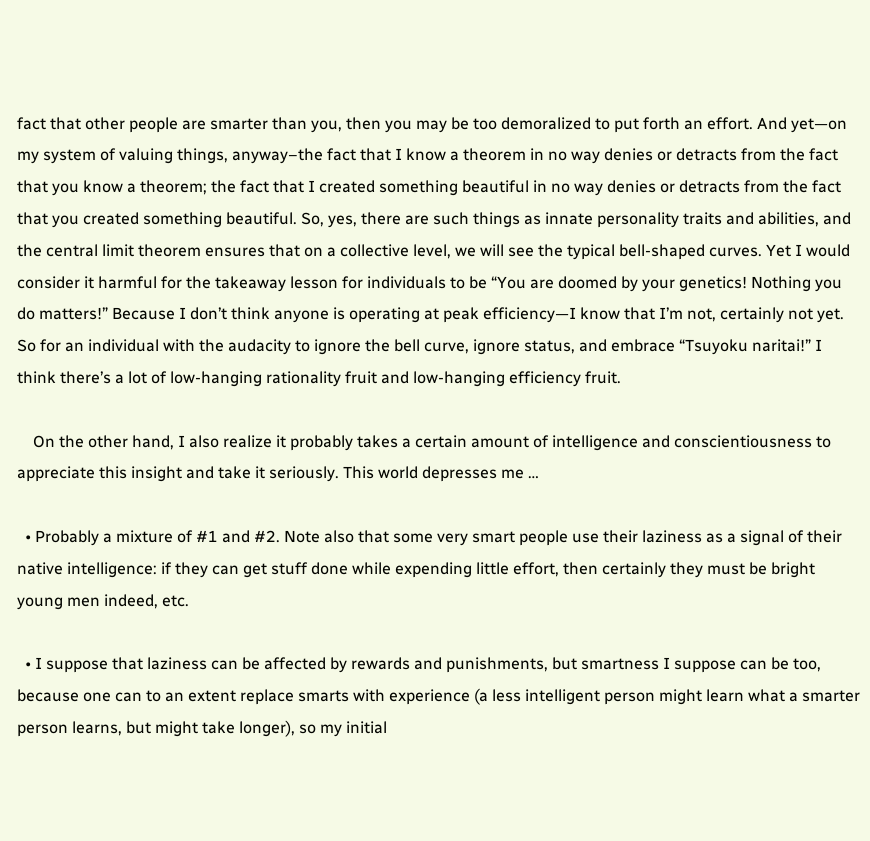fact that other people are smarter than you, then you may be too demoralized to put forth an effort. And yet—on my system of valuing things, anyway–the fact that I know a theorem in no way denies or detracts from the fact that you know a theorem; the fact that I created something beautiful in no way denies or detracts from the fact that you created something beautiful. So, yes, there are such things as innate personality traits and abilities, and the central limit theorem ensures that on a collective level, we will see the typical bell-shaped curves. Yet I would consider it harmful for the takeaway lesson for individuals to be “You are doomed by your genetics! Nothing you do matters!” Because I don’t think anyone is operating at peak efficiency—I know that I’m not, certainly not yet. So for an individual with the audacity to ignore the bell curve, ignore status, and embrace “Tsuyoku naritai!” I think there’s a lot of low-hanging rationality fruit and low-hanging efficiency fruit.

    On the other hand, I also realize it probably takes a certain amount of intelligence and conscientiousness to appreciate this insight and take it seriously. This world depresses me …

  • Probably a mixture of #1 and #2. Note also that some very smart people use their laziness as a signal of their native intelligence: if they can get stuff done while expending little effort, then certainly they must be bright young men indeed, etc.

  • I suppose that laziness can be affected by rewards and punishments, but smartness I suppose can be too, because one can to an extent replace smarts with experience (a less intelligent person might learn what a smarter person learns, but might take longer), so my initial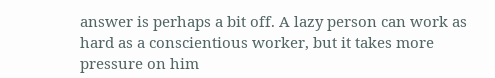answer is perhaps a bit off. A lazy person can work as hard as a conscientious worker, but it takes more pressure on him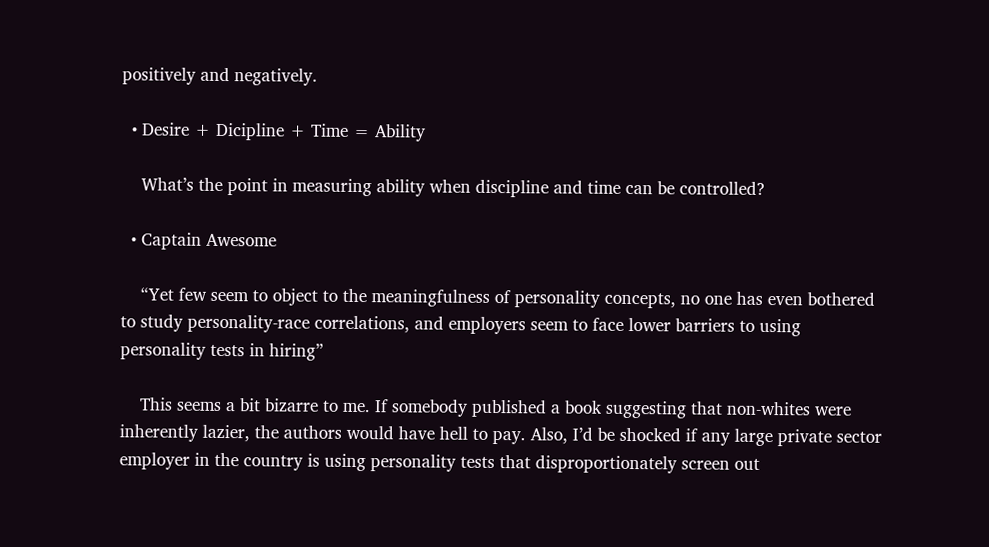positively and negatively.

  • Desire + Dicipline + Time = Ability

    What’s the point in measuring ability when discipline and time can be controlled?

  • Captain Awesome

    “Yet few seem to object to the meaningfulness of personality concepts, no one has even bothered to study personality-race correlations, and employers seem to face lower barriers to using personality tests in hiring”

    This seems a bit bizarre to me. If somebody published a book suggesting that non-whites were inherently lazier, the authors would have hell to pay. Also, I’d be shocked if any large private sector employer in the country is using personality tests that disproportionately screen out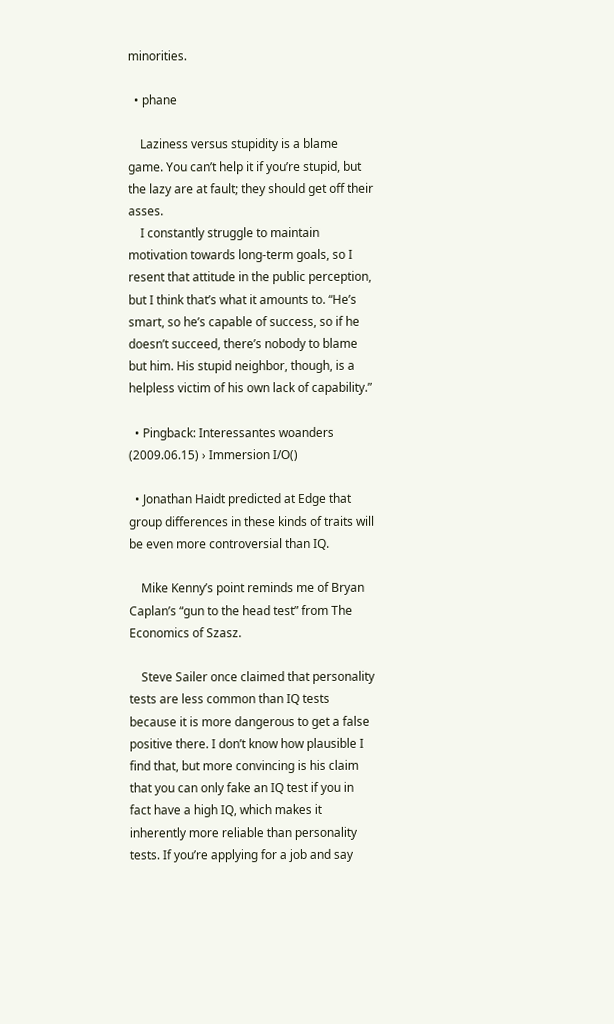minorities.

  • phane

    Laziness versus stupidity is a blame game. You can’t help it if you’re stupid, but the lazy are at fault; they should get off their asses.
    I constantly struggle to maintain motivation towards long-term goals, so I resent that attitude in the public perception, but I think that’s what it amounts to. “He’s smart, so he’s capable of success, so if he doesn’t succeed, there’s nobody to blame but him. His stupid neighbor, though, is a helpless victim of his own lack of capability.”

  • Pingback: Interessantes woanders (2009.06.15) › Immersion I/O()

  • Jonathan Haidt predicted at Edge that group differences in these kinds of traits will be even more controversial than IQ.

    Mike Kenny’s point reminds me of Bryan Caplan’s “gun to the head test” from The Economics of Szasz.

    Steve Sailer once claimed that personality tests are less common than IQ tests because it is more dangerous to get a false positive there. I don’t know how plausible I find that, but more convincing is his claim that you can only fake an IQ test if you in fact have a high IQ, which makes it inherently more reliable than personality tests. If you’re applying for a job and say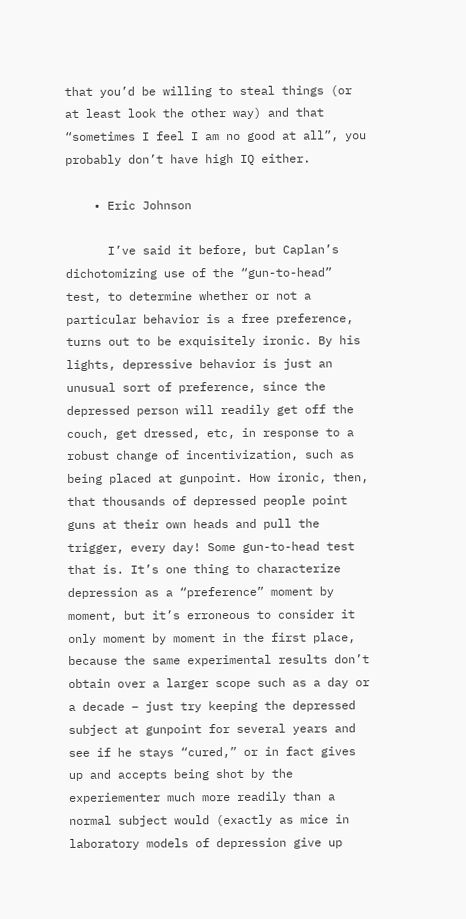that you’d be willing to steal things (or at least look the other way) and that “sometimes I feel I am no good at all”, you probably don’t have high IQ either.

    • Eric Johnson

      I’ve said it before, but Caplan’s dichotomizing use of the “gun-to-head” test, to determine whether or not a particular behavior is a free preference, turns out to be exquisitely ironic. By his lights, depressive behavior is just an unusual sort of preference, since the depressed person will readily get off the couch, get dressed, etc, in response to a robust change of incentivization, such as being placed at gunpoint. How ironic, then, that thousands of depressed people point guns at their own heads and pull the trigger, every day! Some gun-to-head test that is. It’s one thing to characterize depression as a “preference” moment by moment, but it’s erroneous to consider it only moment by moment in the first place, because the same experimental results don’t obtain over a larger scope such as a day or a decade – just try keeping the depressed subject at gunpoint for several years and see if he stays “cured,” or in fact gives up and accepts being shot by the experiementer much more readily than a normal subject would (exactly as mice in laboratory models of depression give up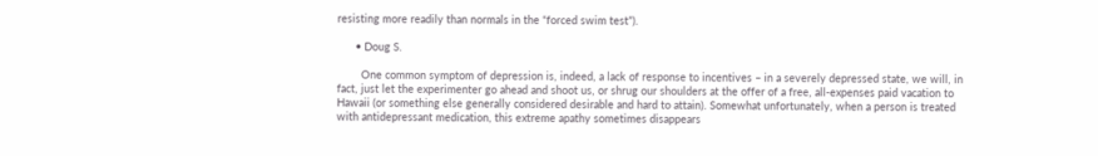resisting more readily than normals in the “forced swim test”).

      • Doug S.

        One common symptom of depression is, indeed, a lack of response to incentives – in a severely depressed state, we will, in fact, just let the experimenter go ahead and shoot us, or shrug our shoulders at the offer of a free, all-expenses paid vacation to Hawaii (or something else generally considered desirable and hard to attain). Somewhat unfortunately, when a person is treated with antidepressant medication, this extreme apathy sometimes disappears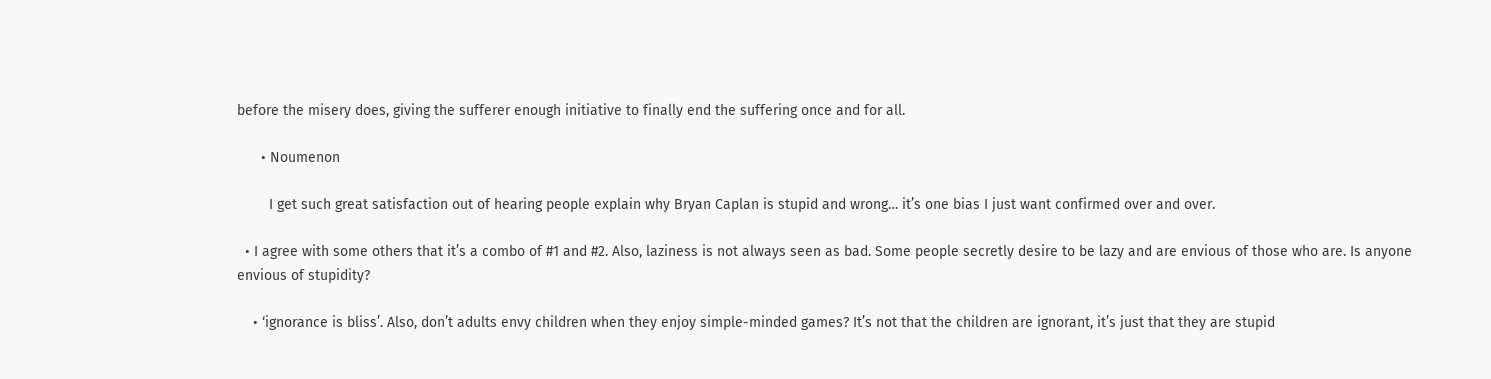before the misery does, giving the sufferer enough initiative to finally end the suffering once and for all.

      • Noumenon

        I get such great satisfaction out of hearing people explain why Bryan Caplan is stupid and wrong… it’s one bias I just want confirmed over and over.

  • I agree with some others that it’s a combo of #1 and #2. Also, laziness is not always seen as bad. Some people secretly desire to be lazy and are envious of those who are. Is anyone envious of stupidity?

    • ‘ignorance is bliss’. Also, don’t adults envy children when they enjoy simple-minded games? It’s not that the children are ignorant, it’s just that they are stupid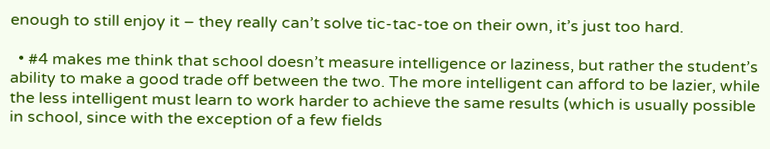enough to still enjoy it – they really can’t solve tic-tac-toe on their own, it’s just too hard.

  • #4 makes me think that school doesn’t measure intelligence or laziness, but rather the student’s ability to make a good trade off between the two. The more intelligent can afford to be lazier, while the less intelligent must learn to work harder to achieve the same results (which is usually possible in school, since with the exception of a few fields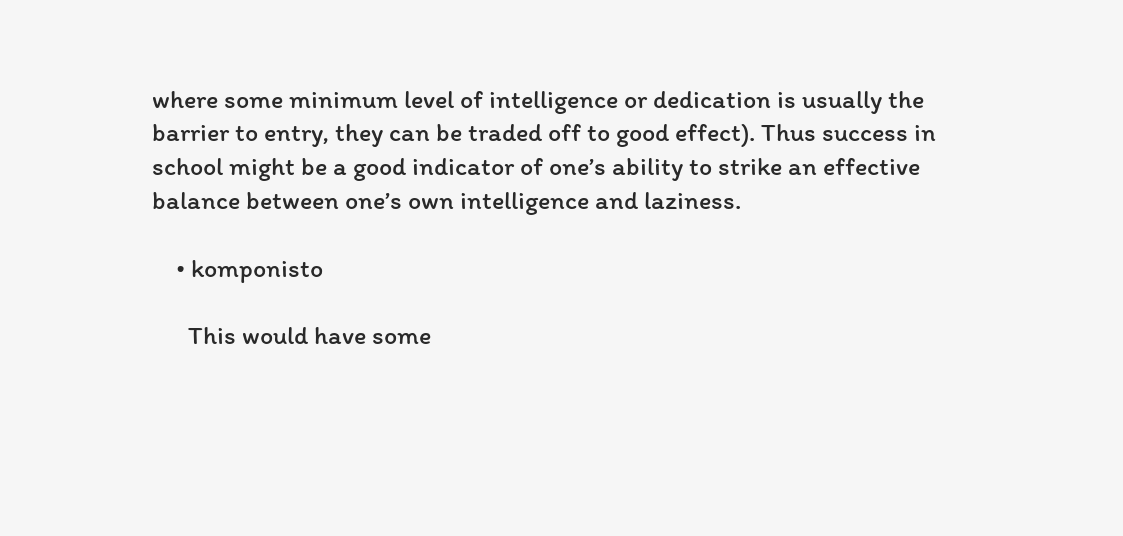where some minimum level of intelligence or dedication is usually the barrier to entry, they can be traded off to good effect). Thus success in school might be a good indicator of one’s ability to strike an effective balance between one’s own intelligence and laziness.

    • komponisto

      This would have some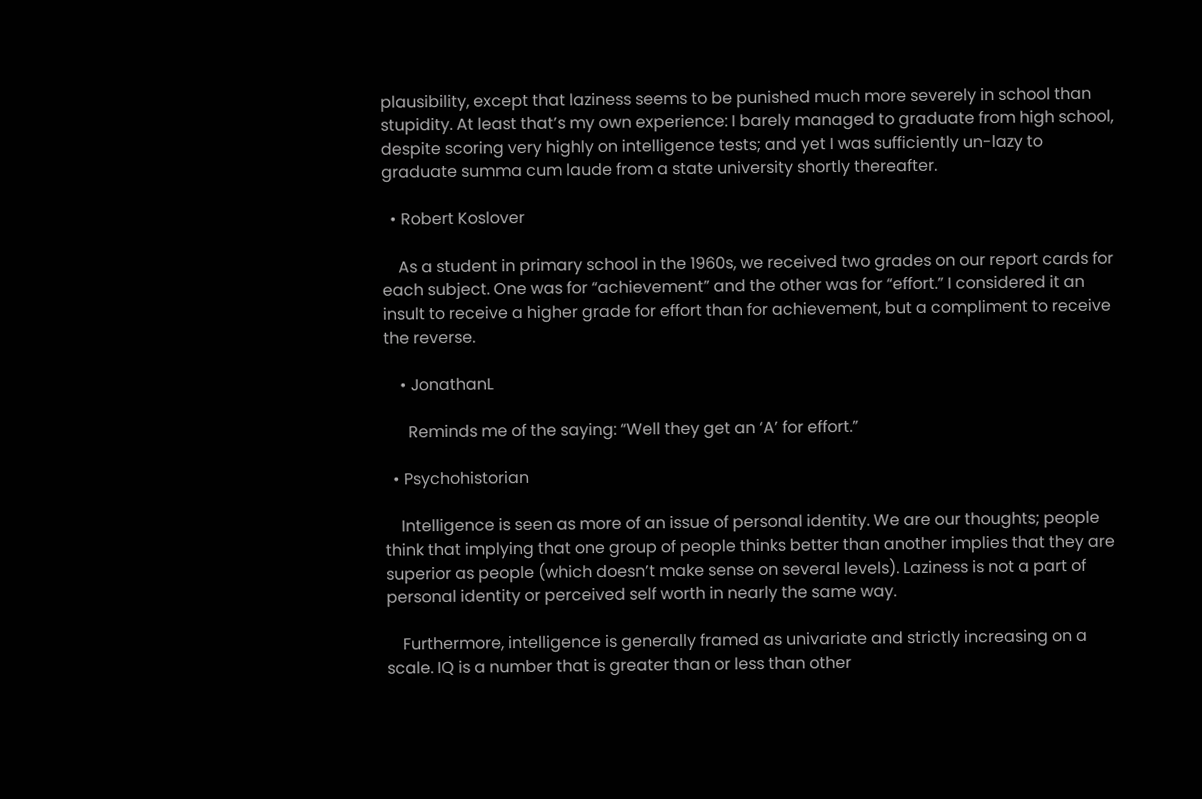plausibility, except that laziness seems to be punished much more severely in school than stupidity. At least that’s my own experience: I barely managed to graduate from high school, despite scoring very highly on intelligence tests; and yet I was sufficiently un-lazy to graduate summa cum laude from a state university shortly thereafter.

  • Robert Koslover

    As a student in primary school in the 1960s, we received two grades on our report cards for each subject. One was for “achievement” and the other was for “effort.” I considered it an insult to receive a higher grade for effort than for achievement, but a compliment to receive the reverse.

    • JonathanL

      Reminds me of the saying: “Well they get an ‘A’ for effort.”

  • Psychohistorian

    Intelligence is seen as more of an issue of personal identity. We are our thoughts; people think that implying that one group of people thinks better than another implies that they are superior as people (which doesn’t make sense on several levels). Laziness is not a part of personal identity or perceived self worth in nearly the same way.

    Furthermore, intelligence is generally framed as univariate and strictly increasing on a scale. IQ is a number that is greater than or less than other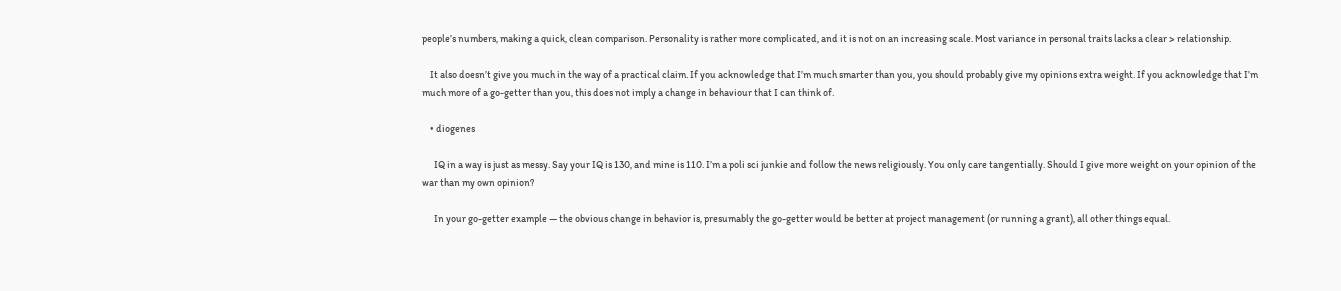people’s numbers, making a quick, clean comparison. Personality is rather more complicated, and it is not on an increasing scale. Most variance in personal traits lacks a clear > relationship.

    It also doesn’t give you much in the way of a practical claim. If you acknowledge that I’m much smarter than you, you should probably give my opinions extra weight. If you acknowledge that I’m much more of a go-getter than you, this does not imply a change in behaviour that I can think of.

    • diogenes

      IQ in a way is just as messy. Say your IQ is 130, and mine is 110. I’m a poli sci junkie and follow the news religiously. You only care tangentially. Should I give more weight on your opinion of the war than my own opinion?

      In your go-getter example — the obvious change in behavior is, presumably the go-getter would be better at project management (or running a grant), all other things equal.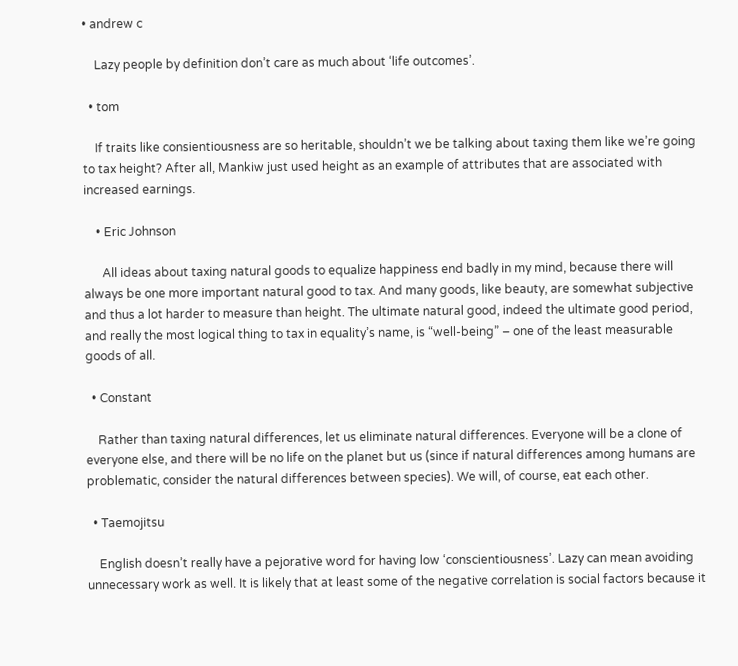• andrew c

    Lazy people by definition don’t care as much about ‘life outcomes’.

  • tom

    If traits like consientiousness are so heritable, shouldn’t we be talking about taxing them like we’re going to tax height? After all, Mankiw just used height as an example of attributes that are associated with increased earnings.

    • Eric Johnson

      All ideas about taxing natural goods to equalize happiness end badly in my mind, because there will always be one more important natural good to tax. And many goods, like beauty, are somewhat subjective and thus a lot harder to measure than height. The ultimate natural good, indeed the ultimate good period, and really the most logical thing to tax in equality’s name, is “well-being” – one of the least measurable goods of all.

  • Constant

    Rather than taxing natural differences, let us eliminate natural differences. Everyone will be a clone of everyone else, and there will be no life on the planet but us (since if natural differences among humans are problematic, consider the natural differences between species). We will, of course, eat each other.

  • Taemojitsu

    English doesn’t really have a pejorative word for having low ‘conscientiousness’. Lazy can mean avoiding unnecessary work as well. It is likely that at least some of the negative correlation is social factors because it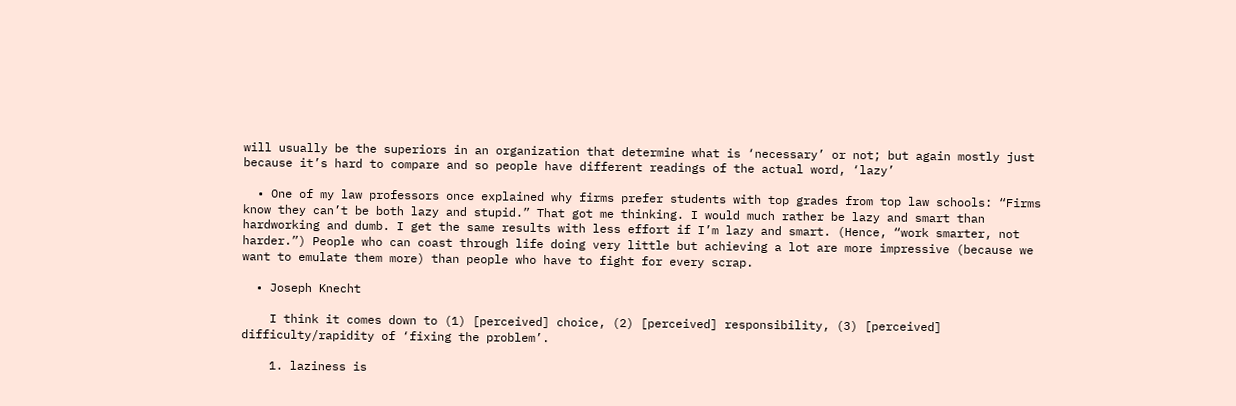will usually be the superiors in an organization that determine what is ‘necessary’ or not; but again mostly just because it’s hard to compare and so people have different readings of the actual word, ‘lazy’

  • One of my law professors once explained why firms prefer students with top grades from top law schools: “Firms know they can’t be both lazy and stupid.” That got me thinking. I would much rather be lazy and smart than hardworking and dumb. I get the same results with less effort if I’m lazy and smart. (Hence, “work smarter, not harder.”) People who can coast through life doing very little but achieving a lot are more impressive (because we want to emulate them more) than people who have to fight for every scrap.

  • Joseph Knecht

    I think it comes down to (1) [perceived] choice, (2) [perceived] responsibility, (3) [perceived] difficulty/rapidity of ‘fixing the problem’.

    1. laziness is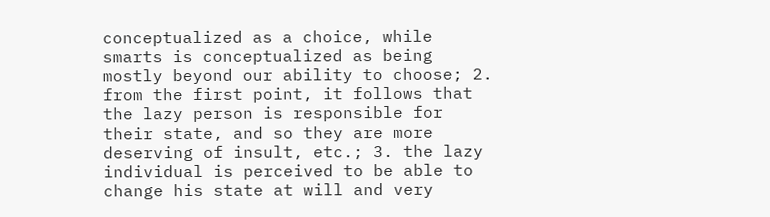conceptualized as a choice, while smarts is conceptualized as being mostly beyond our ability to choose; 2. from the first point, it follows that the lazy person is responsible for their state, and so they are more deserving of insult, etc.; 3. the lazy individual is perceived to be able to change his state at will and very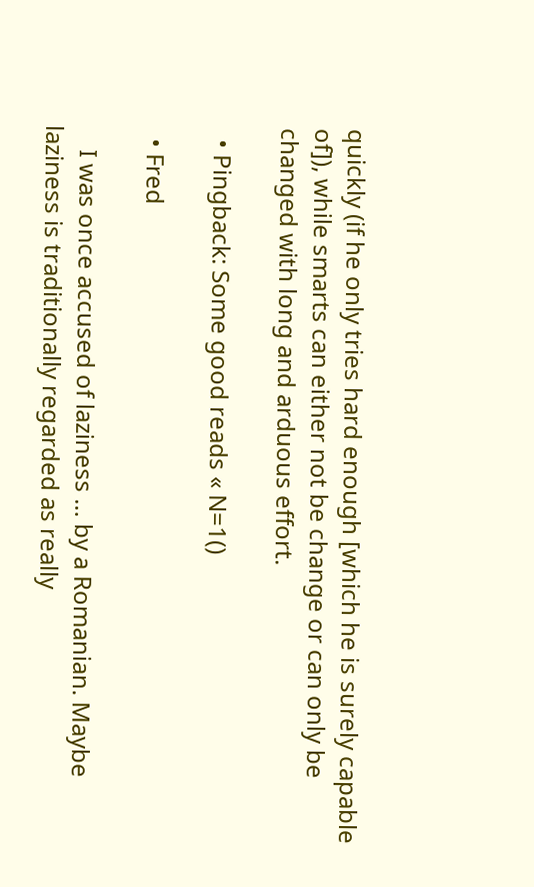quickly (if he only tries hard enough [which he is surely capable of]), while smarts can either not be change or can only be changed with long and arduous effort.

  • Pingback: Some good reads « N=1()

  • Fred

    I was once accused of laziness … by a Romanian. Maybe laziness is traditionally regarded as really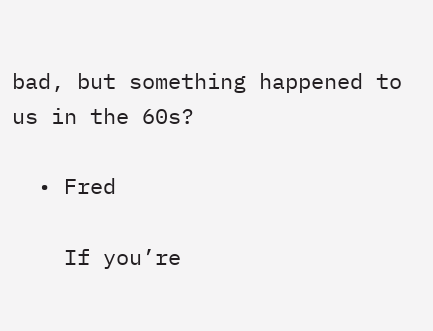bad, but something happened to us in the 60s?

  • Fred

    If you’re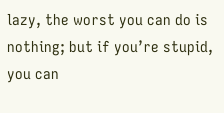lazy, the worst you can do is nothing; but if you’re stupid, you can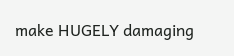make HUGELY damaging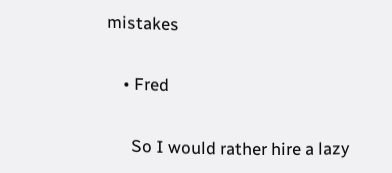mistakes

    • Fred

      So I would rather hire a lazy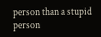person than a stupid person